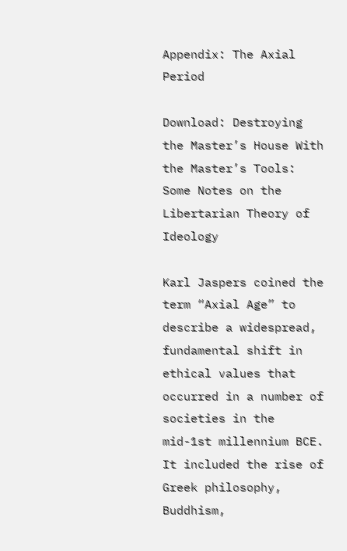Appendix: The Axial Period

Download: Destroying the Master’s House With the Master’s Tools: Some Notes on the Libertarian Theory of Ideology

Karl Jaspers coined the term “Axial Age” to describe a widespread, fundamental shift in ethical values that occurred in a number of societies in the mid-1st millennium BCE. It included the rise of Greek philosophy, Buddhism,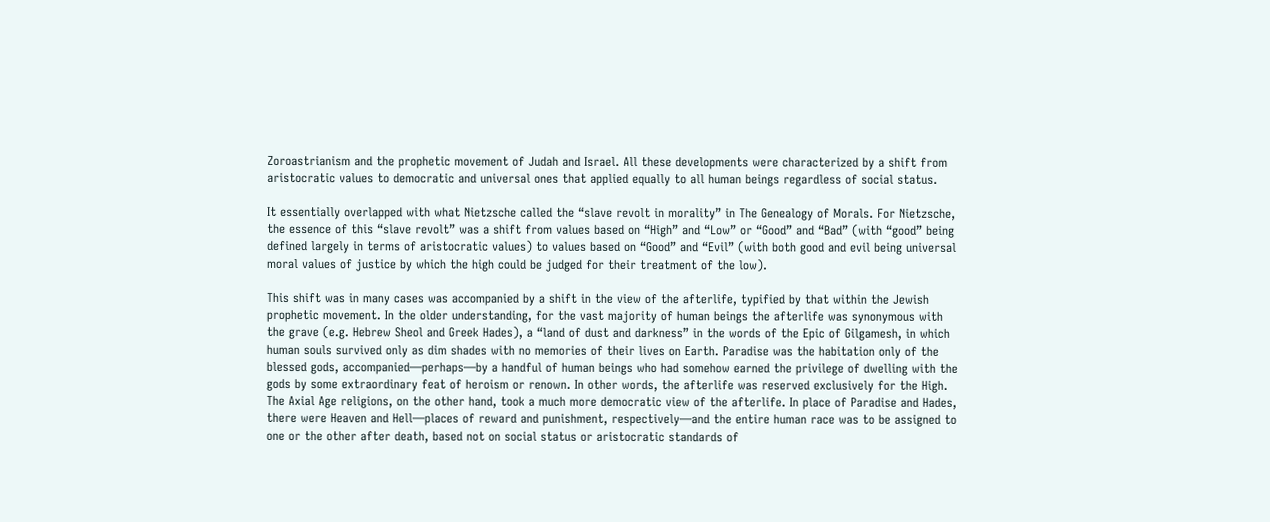Zoroastrianism and the prophetic movement of Judah and Israel. All these developments were characterized by a shift from aristocratic values to democratic and universal ones that applied equally to all human beings regardless of social status.

It essentially overlapped with what Nietzsche called the “slave revolt in morality” in The Genealogy of Morals. For Nietzsche, the essence of this “slave revolt” was a shift from values based on “High” and “Low” or “Good” and “Bad” (with “good” being defined largely in terms of aristocratic values) to values based on “Good” and “Evil” (with both good and evil being universal moral values of justice by which the high could be judged for their treatment of the low).

This shift was in many cases was accompanied by a shift in the view of the afterlife, typified by that within the Jewish prophetic movement. In the older understanding, for the vast majority of human beings the afterlife was synonymous with the grave (e.g. Hebrew Sheol and Greek Hades), a “land of dust and darkness” in the words of the Epic of Gilgamesh, in which human souls survived only as dim shades with no memories of their lives on Earth. Paradise was the habitation only of the blessed gods, accompanied—perhaps—by a handful of human beings who had somehow earned the privilege of dwelling with the gods by some extraordinary feat of heroism or renown. In other words, the afterlife was reserved exclusively for the High. The Axial Age religions, on the other hand, took a much more democratic view of the afterlife. In place of Paradise and Hades, there were Heaven and Hell—places of reward and punishment, respectively—and the entire human race was to be assigned to one or the other after death, based not on social status or aristocratic standards of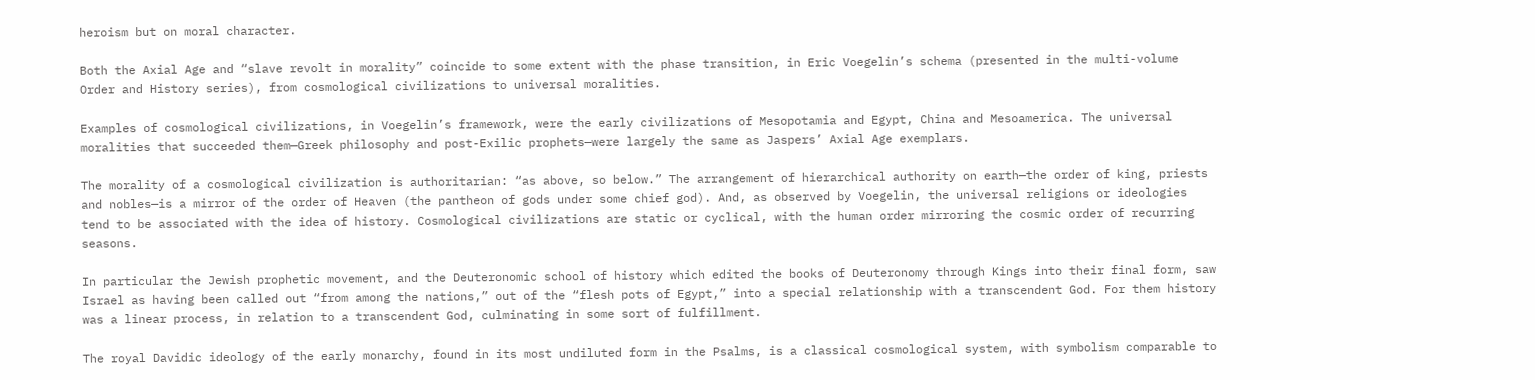heroism but on moral character.

Both the Axial Age and “slave revolt in morality” coincide to some extent with the phase transition, in Eric Voegelin’s schema (presented in the multi-volume Order and History series), from cosmological civilizations to universal moralities.

Examples of cosmological civilizations, in Voegelin’s framework, were the early civilizations of Mesopotamia and Egypt, China and Mesoamerica. The universal moralities that succeeded them—Greek philosophy and post-Exilic prophets—were largely the same as Jaspers’ Axial Age exemplars.

The morality of a cosmological civilization is authoritarian: “as above, so below.” The arrangement of hierarchical authority on earth—the order of king, priests and nobles—is a mirror of the order of Heaven (the pantheon of gods under some chief god). And, as observed by Voegelin, the universal religions or ideologies tend to be associated with the idea of history. Cosmological civilizations are static or cyclical, with the human order mirroring the cosmic order of recurring seasons.

In particular the Jewish prophetic movement, and the Deuteronomic school of history which edited the books of Deuteronomy through Kings into their final form, saw Israel as having been called out “from among the nations,” out of the “flesh pots of Egypt,” into a special relationship with a transcendent God. For them history was a linear process, in relation to a transcendent God, culminating in some sort of fulfillment.

The royal Davidic ideology of the early monarchy, found in its most undiluted form in the Psalms, is a classical cosmological system, with symbolism comparable to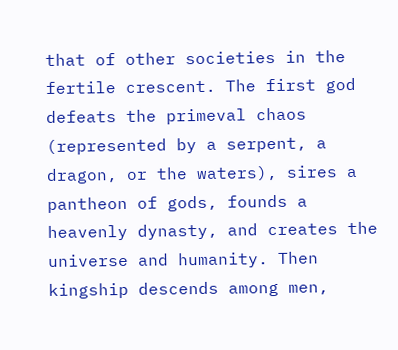that of other societies in the fertile crescent. The first god defeats the primeval chaos (represented by a serpent, a dragon, or the waters), sires a pantheon of gods, founds a heavenly dynasty, and creates the universe and humanity. Then kingship descends among men,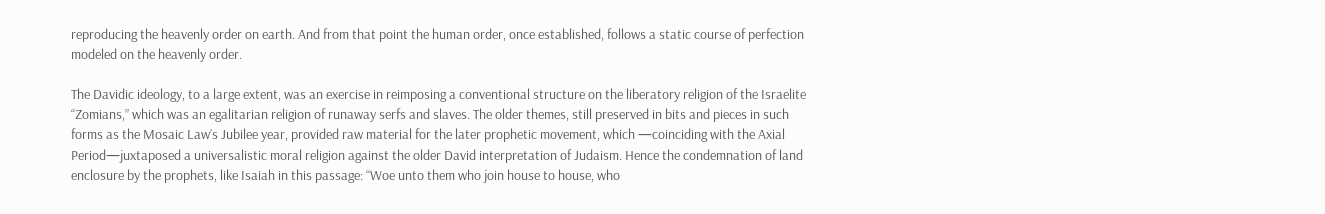reproducing the heavenly order on earth. And from that point the human order, once established, follows a static course of perfection modeled on the heavenly order.

The Davidic ideology, to a large extent, was an exercise in reimposing a conventional structure on the liberatory religion of the Israelite “Zomians,” which was an egalitarian religion of runaway serfs and slaves. The older themes, still preserved in bits and pieces in such forms as the Mosaic Law’s Jubilee year, provided raw material for the later prophetic movement, which —coinciding with the Axial Period—juxtaposed a universalistic moral religion against the older David interpretation of Judaism. Hence the condemnation of land enclosure by the prophets, like Isaiah in this passage: “Woe unto them who join house to house, who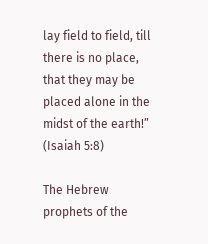lay field to field, till there is no place, that they may be placed alone in the midst of the earth!” (Isaiah 5:8)

The Hebrew prophets of the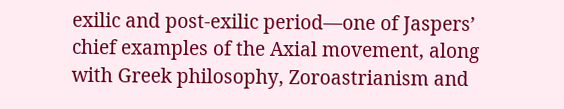exilic and post-exilic period—one of Jaspers’ chief examples of the Axial movement, along with Greek philosophy, Zoroastrianism and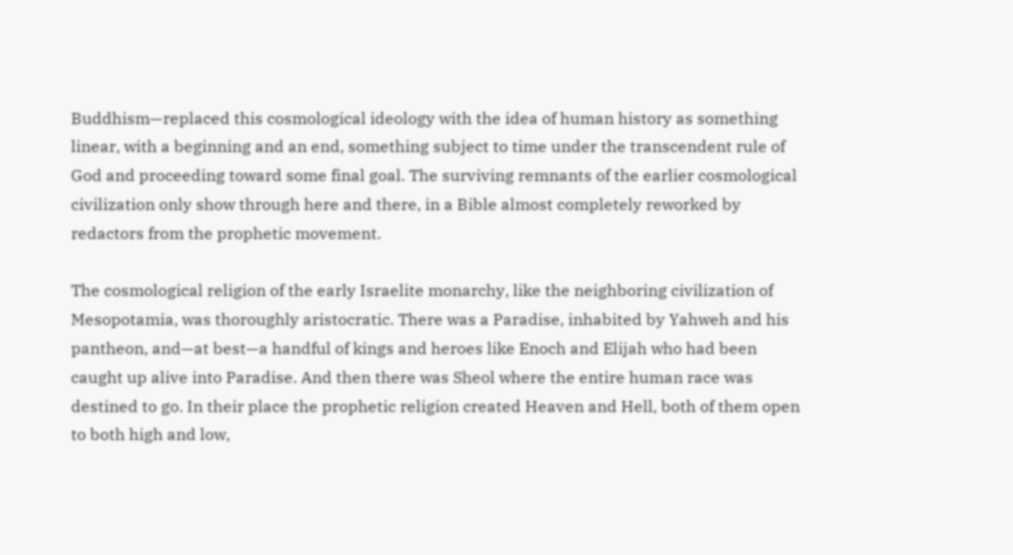Buddhism—replaced this cosmological ideology with the idea of human history as something linear, with a beginning and an end, something subject to time under the transcendent rule of God and proceeding toward some final goal. The surviving remnants of the earlier cosmological civilization only show through here and there, in a Bible almost completely reworked by redactors from the prophetic movement.

The cosmological religion of the early Israelite monarchy, like the neighboring civilization of Mesopotamia, was thoroughly aristocratic. There was a Paradise, inhabited by Yahweh and his pantheon, and—at best—a handful of kings and heroes like Enoch and Elijah who had been caught up alive into Paradise. And then there was Sheol where the entire human race was destined to go. In their place the prophetic religion created Heaven and Hell, both of them open to both high and low,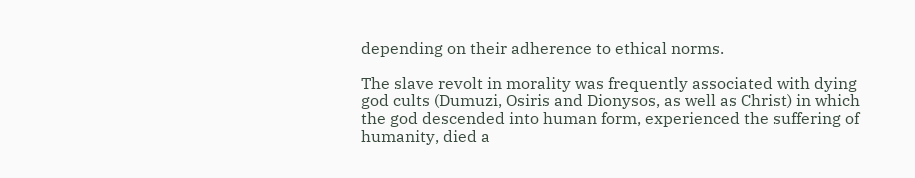depending on their adherence to ethical norms.

The slave revolt in morality was frequently associated with dying god cults (Dumuzi, Osiris and Dionysos, as well as Christ) in which the god descended into human form, experienced the suffering of humanity, died a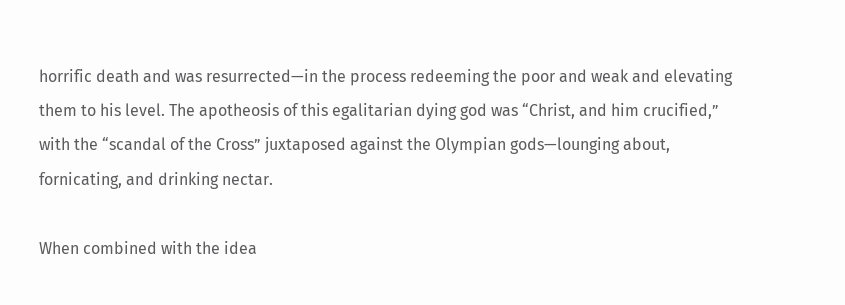horrific death and was resurrected—in the process redeeming the poor and weak and elevating them to his level. The apotheosis of this egalitarian dying god was “Christ, and him crucified,” with the “scandal of the Cross” juxtaposed against the Olympian gods—lounging about, fornicating, and drinking nectar.

When combined with the idea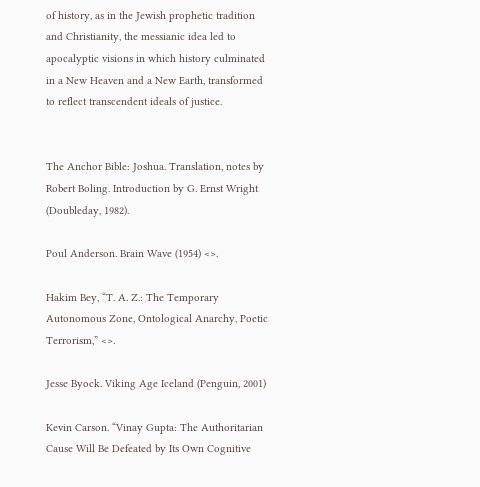of history, as in the Jewish prophetic tradition and Christianity, the messianic idea led to apocalyptic visions in which history culminated in a New Heaven and a New Earth, transformed to reflect transcendent ideals of justice.


The Anchor Bible: Joshua. Translation, notes by Robert Boling. Introduction by G. Ernst Wright (Doubleday, 1982).

Poul Anderson. Brain Wave (1954) <>.

Hakim Bey, “T. A. Z.: The Temporary Autonomous Zone, Ontological Anarchy, Poetic Terrorism,” <>.

Jesse Byock. Viking Age Iceland (Penguin, 2001)

Kevin Carson. “Vinay Gupta: The Authoritarian Cause Will Be Defeated by Its Own Cognitive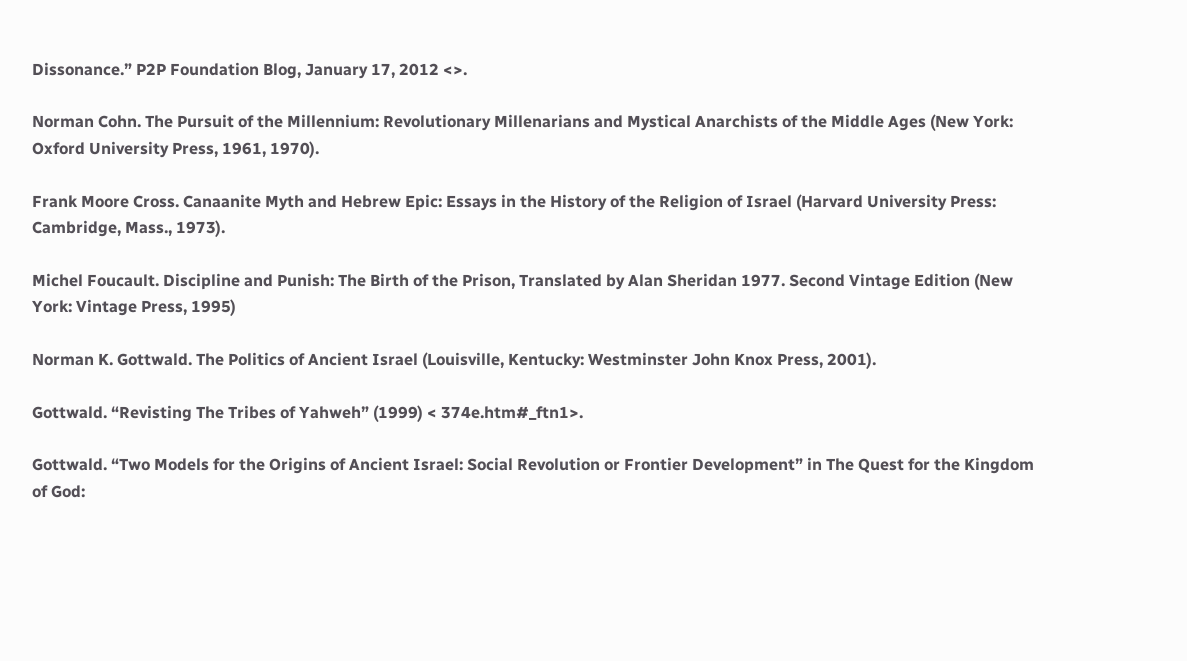Dissonance.” P2P Foundation Blog, January 17, 2012 <>.

Norman Cohn. The Pursuit of the Millennium: Revolutionary Millenarians and Mystical Anarchists of the Middle Ages (New York: Oxford University Press, 1961, 1970).

Frank Moore Cross. Canaanite Myth and Hebrew Epic: Essays in the History of the Religion of Israel (Harvard University Press: Cambridge, Mass., 1973).

Michel Foucault. Discipline and Punish: The Birth of the Prison, Translated by Alan Sheridan 1977. Second Vintage Edition (New York: Vintage Press, 1995)

Norman K. Gottwald. The Politics of Ancient Israel (Louisville, Kentucky: Westminster John Knox Press, 2001).

Gottwald. “Revisting The Tribes of Yahweh” (1999) < 374e.htm#_ftn1>.

Gottwald. “Two Models for the Origins of Ancient Israel: Social Revolution or Frontier Development” in The Quest for the Kingdom of God: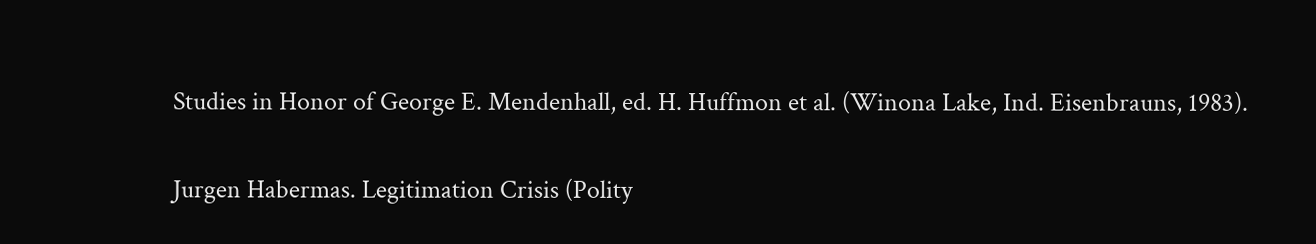Studies in Honor of George E. Mendenhall, ed. H. Huffmon et al. (Winona Lake, Ind. Eisenbrauns, 1983).

Jurgen Habermas. Legitimation Crisis (Polity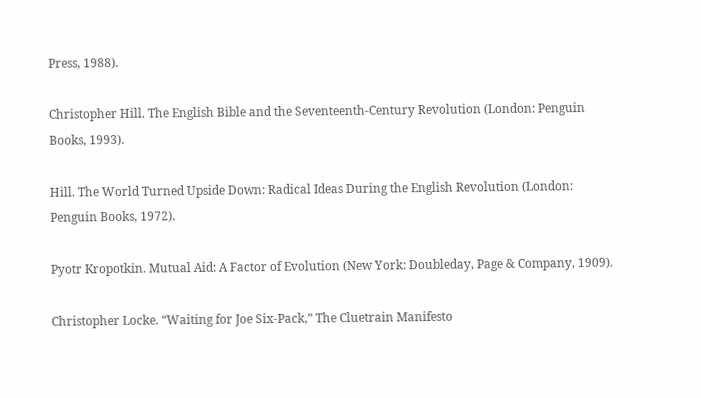Press, 1988).

Christopher Hill. The English Bible and the Seventeenth-Century Revolution (London: Penguin Books, 1993).

Hill. The World Turned Upside Down: Radical Ideas During the English Revolution (London: Penguin Books, 1972).

Pyotr Kropotkin. Mutual Aid: A Factor of Evolution (New York: Doubleday, Page & Company, 1909).

Christopher Locke. “Waiting for Joe Six-Pack,” The Cluetrain Manifesto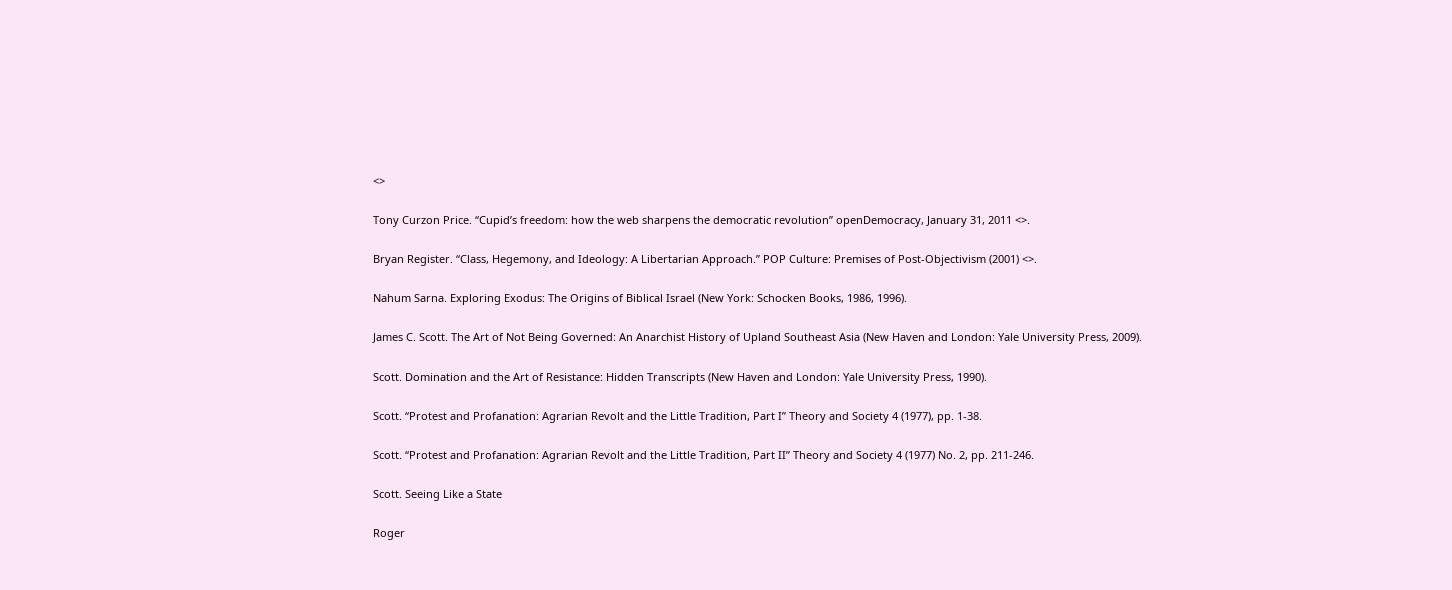<>

Tony Curzon Price. “Cupid’s freedom: how the web sharpens the democratic revolution” openDemocracy, January 31, 2011 <>.

Bryan Register. “Class, Hegemony, and Ideology: A Libertarian Approach.” POP Culture: Premises of Post-Objectivism (2001) <>.

Nahum Sarna. Exploring Exodus: The Origins of Biblical Israel (New York: Schocken Books, 1986, 1996).

James C. Scott. The Art of Not Being Governed: An Anarchist History of Upland Southeast Asia (New Haven and London: Yale University Press, 2009).

Scott. Domination and the Art of Resistance: Hidden Transcripts (New Haven and London: Yale University Press, 1990).

Scott. “Protest and Profanation: Agrarian Revolt and the Little Tradition, Part I” Theory and Society 4 (1977), pp. 1-38.

Scott. “Protest and Profanation: Agrarian Revolt and the Little Tradition, Part II” Theory and Society 4 (1977) No. 2, pp. 211-246.

Scott. Seeing Like a State

Roger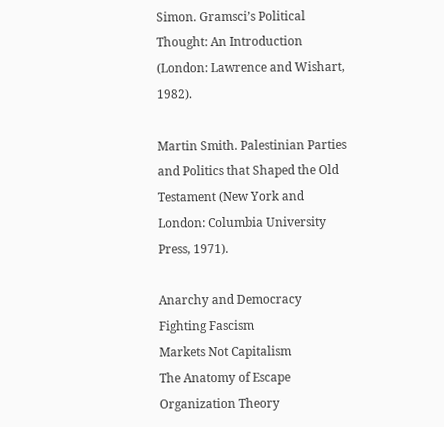Simon. Gramsci’s Political Thought: An Introduction (London: Lawrence and Wishart, 1982).

Martin Smith. Palestinian Parties and Politics that Shaped the Old Testament (New York and London: Columbia University Press, 1971).

Anarchy and Democracy
Fighting Fascism
Markets Not Capitalism
The Anatomy of Escape
Organization Theory